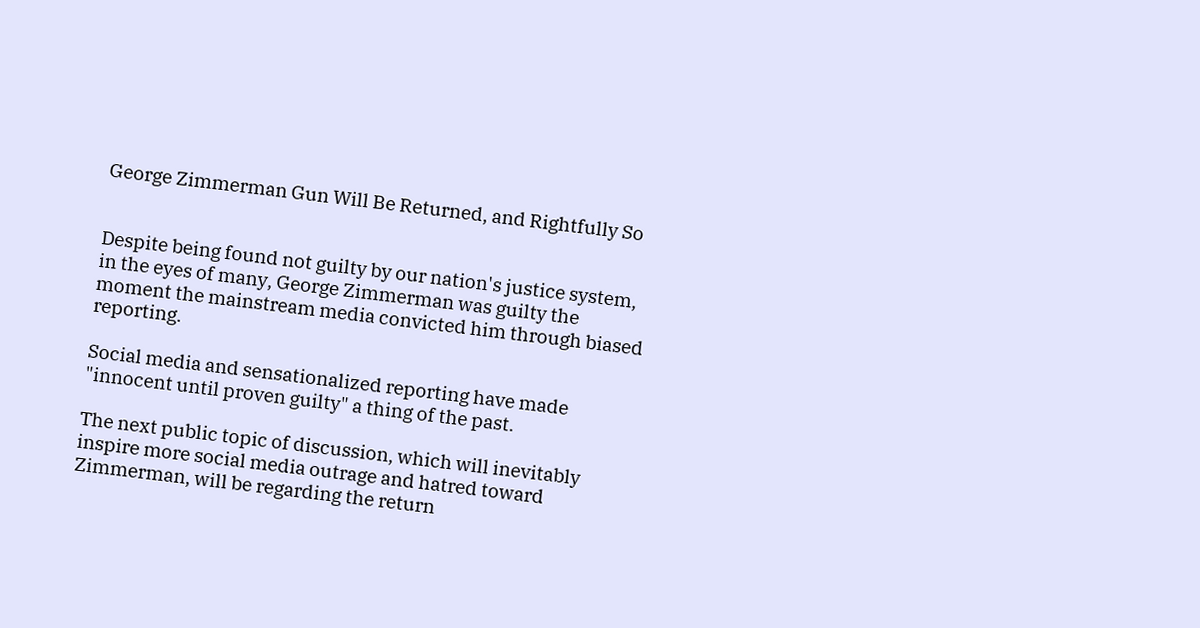George Zimmerman Gun Will Be Returned, and Rightfully So


Despite being found not guilty by our nation's justice system, in the eyes of many, George Zimmerman was guilty the moment the mainstream media convicted him through biased reporting.

Social media and sensationalized reporting have made "innocent until proven guilty" a thing of the past.

The next public topic of discussion, which will inevitably inspire more social media outrage and hatred toward Zimmerman, will be regarding the return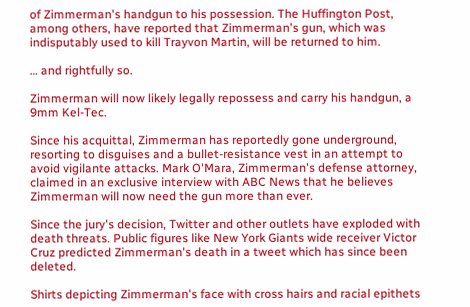of Zimmerman's handgun to his possession. The Huffington Post, among others, have reported that Zimmerman's gun, which was indisputably used to kill Trayvon Martin, will be returned to him.

… and rightfully so.

Zimmerman will now likely legally repossess and carry his handgun, a 9mm Kel-Tec.

Since his acquittal, Zimmerman has reportedly gone underground, resorting to disguises and a bullet-resistance vest in an attempt to avoid vigilante attacks. Mark O'Mara, Zimmerman's defense attorney, claimed in an exclusive interview with ABC News that he believes Zimmerman will now need the gun more than ever.

Since the jury's decision, Twitter and other outlets have exploded with death threats. Public figures like New York Giants wide receiver Victor Cruz predicted Zimmerman's death in a tweet which has since been deleted.

Shirts depicting Zimmerman's face with cross hairs and racial epithets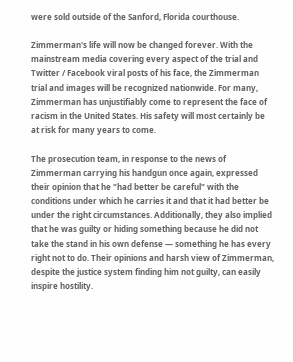were sold outside of the Sanford, Florida courthouse.

Zimmerman's life will now be changed forever. With the mainstream media covering every aspect of the trial and Twitter / Facebook viral posts of his face, the Zimmerman trial and images will be recognized nationwide. For many, Zimmerman has unjustifiably come to represent the face of racism in the United States. His safety will most certainly be at risk for many years to come.

The prosecution team, in response to the news of Zimmerman carrying his handgun once again, expressed their opinion that he "had better be careful" with the conditions under which he carries it and that it had better be under the right circumstances. Additionally, they also implied that he was guilty or hiding something because he did not take the stand in his own defense — something he has every right not to do. Their opinions and harsh view of Zimmerman, despite the justice system finding him not guilty, can easily inspire hostility.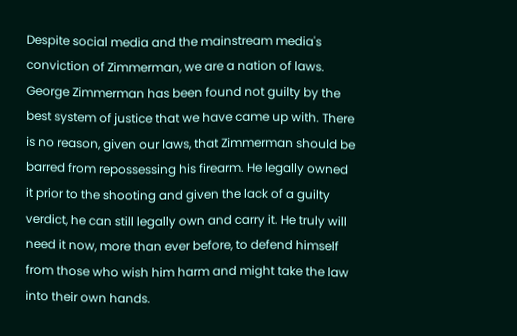Despite social media and the mainstream media's conviction of Zimmerman, we are a nation of laws. George Zimmerman has been found not guilty by the best system of justice that we have came up with. There is no reason, given our laws, that Zimmerman should be barred from repossessing his firearm. He legally owned it prior to the shooting and given the lack of a guilty verdict, he can still legally own and carry it. He truly will need it now, more than ever before, to defend himself from those who wish him harm and might take the law into their own hands.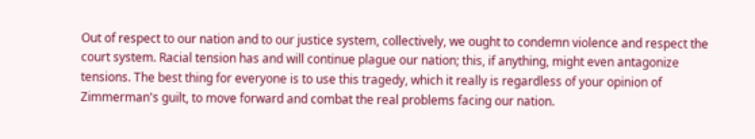Out of respect to our nation and to our justice system, collectively, we ought to condemn violence and respect the court system. Racial tension has and will continue plague our nation; this, if anything, might even antagonize tensions. The best thing for everyone is to use this tragedy, which it really is regardless of your opinion of Zimmerman's guilt, to move forward and combat the real problems facing our nation.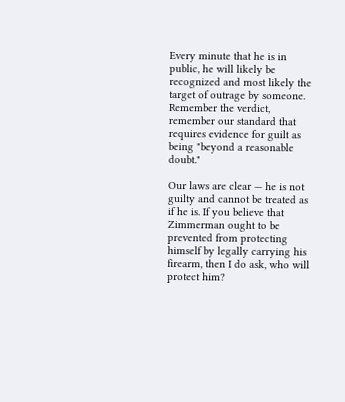Every minute that he is in public, he will likely be recognized and most likely the target of outrage by someone. Remember the verdict, remember our standard that requires evidence for guilt as being "beyond a reasonable doubt."

Our laws are clear — he is not guilty and cannot be treated as if he is. If you believe that Zimmerman ought to be prevented from protecting himself by legally carrying his firearm, then I do ask, who will protect him?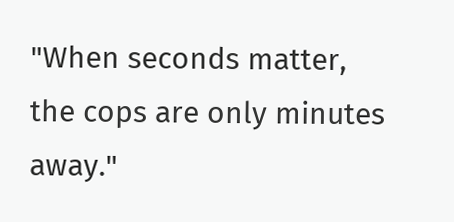"When seconds matter, the cops are only minutes away."